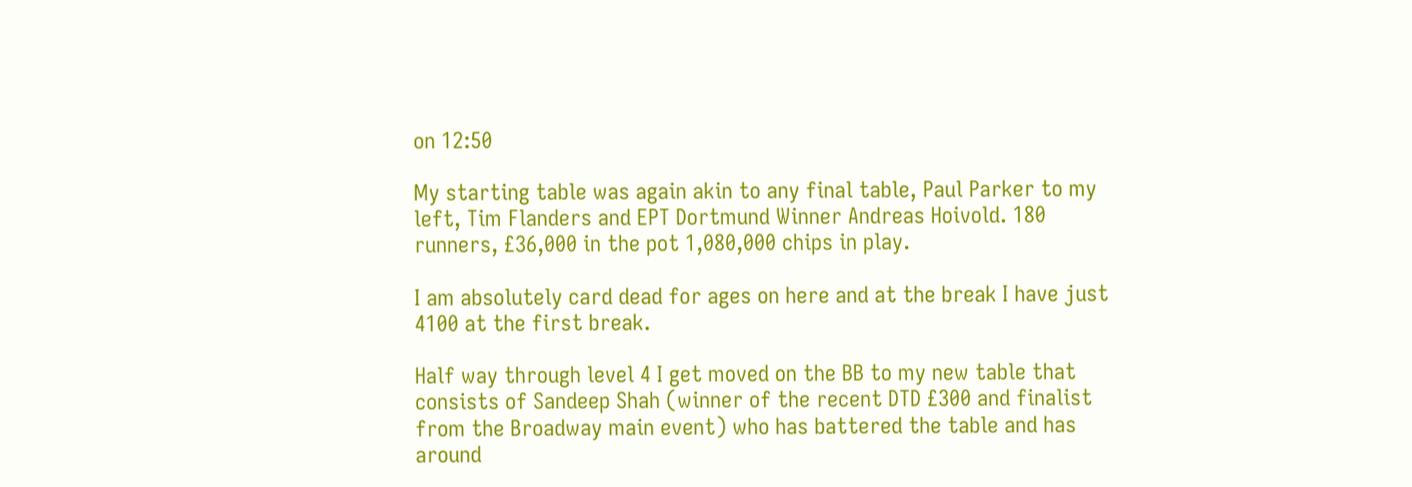on 12:50

My starting table was again akin to any final table, Paul Parker to my left, Tim Flanders and EPT Dortmund Winner Andreas Hoivold. 180 runners, £36,000 in the pot 1,080,000 chips in play.

I am absolutely card dead for ages on here and at the break I have just 4100 at the first break.

Half way through level 4 I get moved on the BB to my new table that consists of Sandeep Shah (winner of the recent DTD £300 and finalist from the Broadway main event) who has battered the table and has around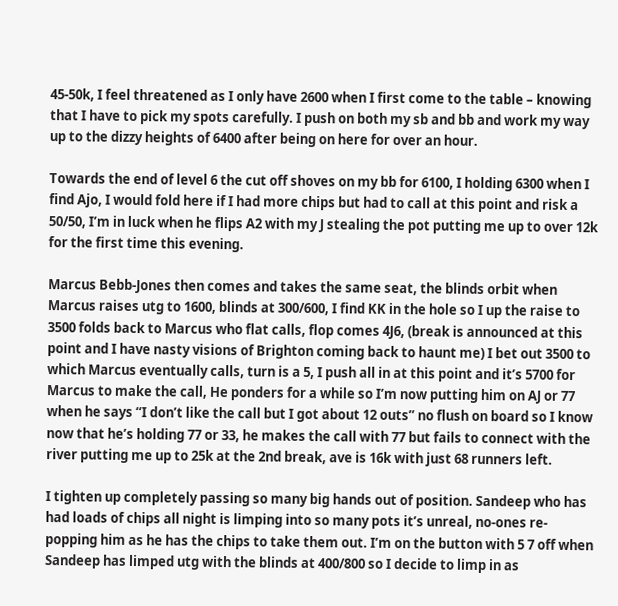45-50k, I feel threatened as I only have 2600 when I first come to the table – knowing that I have to pick my spots carefully. I push on both my sb and bb and work my way up to the dizzy heights of 6400 after being on here for over an hour.

Towards the end of level 6 the cut off shoves on my bb for 6100, I holding 6300 when I find Ajo, I would fold here if I had more chips but had to call at this point and risk a 50/50, I’m in luck when he flips A2 with my J stealing the pot putting me up to over 12k for the first time this evening.

Marcus Bebb-Jones then comes and takes the same seat, the blinds orbit when Marcus raises utg to 1600, blinds at 300/600, I find KK in the hole so I up the raise to 3500 folds back to Marcus who flat calls, flop comes 4J6, (break is announced at this point and I have nasty visions of Brighton coming back to haunt me) I bet out 3500 to which Marcus eventually calls, turn is a 5, I push all in at this point and it’s 5700 for Marcus to make the call, He ponders for a while so I’m now putting him on AJ or 77 when he says “I don’t like the call but I got about 12 outs” no flush on board so I know now that he’s holding 77 or 33, he makes the call with 77 but fails to connect with the river putting me up to 25k at the 2nd break, ave is 16k with just 68 runners left.

I tighten up completely passing so many big hands out of position. Sandeep who has had loads of chips all night is limping into so many pots it’s unreal, no-ones re-popping him as he has the chips to take them out. I’m on the button with 5 7 off when Sandeep has limped utg with the blinds at 400/800 so I decide to limp in as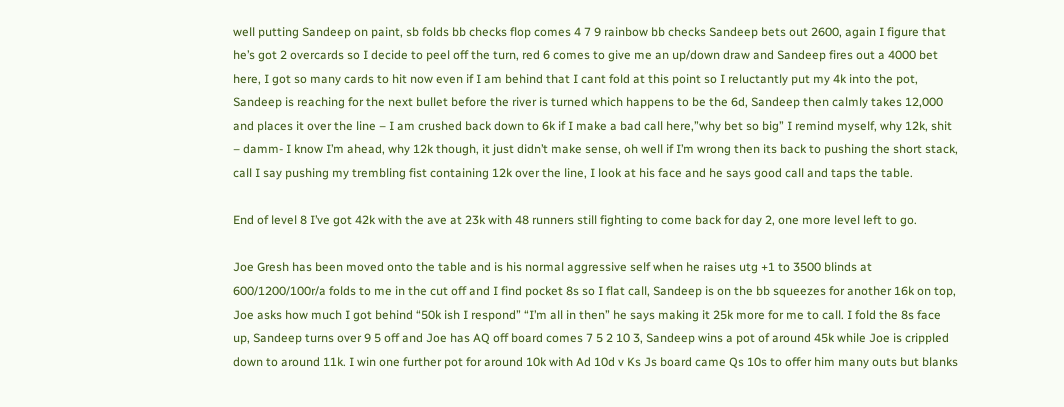well putting Sandeep on paint, sb folds bb checks flop comes 4 7 9 rainbow bb checks Sandeep bets out 2600, again I figure that he’s got 2 overcards so I decide to peel off the turn, red 6 comes to give me an up/down draw and Sandeep fires out a 4000 bet here, I got so many cards to hit now even if I am behind that I cant fold at this point so I reluctantly put my 4k into the pot, Sandeep is reaching for the next bullet before the river is turned which happens to be the 6d, Sandeep then calmly takes 12,000 and places it over the line – I am crushed back down to 6k if I make a bad call here,”why bet so big” I remind myself, why 12k, shit – damm- I know I’m ahead, why 12k though, it just didn’t make sense, oh well if I’m wrong then its back to pushing the short stack, call I say pushing my trembling fist containing 12k over the line, I look at his face and he says good call and taps the table.

End of level 8 I’ve got 42k with the ave at 23k with 48 runners still fighting to come back for day 2, one more level left to go.

Joe Gresh has been moved onto the table and is his normal aggressive self when he raises utg +1 to 3500 blinds at 600/1200/100r/a folds to me in the cut off and I find pocket 8s so I flat call, Sandeep is on the bb squeezes for another 16k on top, Joe asks how much I got behind “50k ish I respond” “I’m all in then” he says making it 25k more for me to call. I fold the 8s face up, Sandeep turns over 9 5 off and Joe has AQ off board comes 7 5 2 10 3, Sandeep wins a pot of around 45k while Joe is crippled down to around 11k. I win one further pot for around 10k with Ad 10d v Ks Js board came Qs 10s to offer him many outs but blanks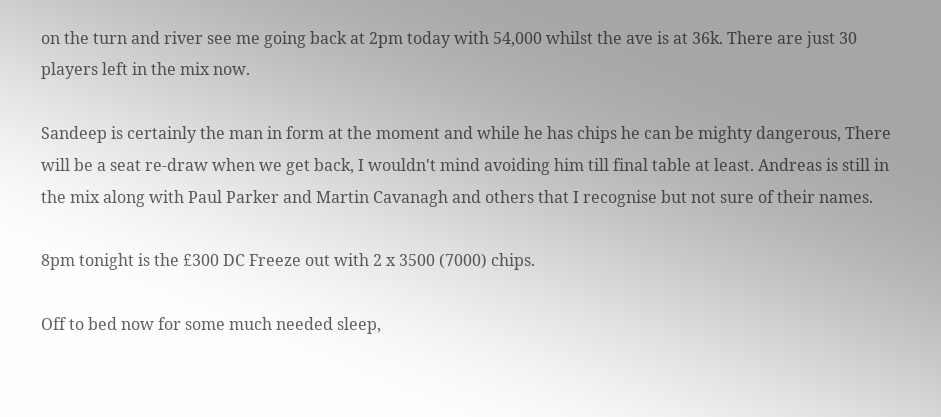on the turn and river see me going back at 2pm today with 54,000 whilst the ave is at 36k. There are just 30 players left in the mix now.

Sandeep is certainly the man in form at the moment and while he has chips he can be mighty dangerous, There will be a seat re-draw when we get back, I wouldn't mind avoiding him till final table at least. Andreas is still in the mix along with Paul Parker and Martin Cavanagh and others that I recognise but not sure of their names.

8pm tonight is the £300 DC Freeze out with 2 x 3500 (7000) chips.

Off to bed now for some much needed sleep,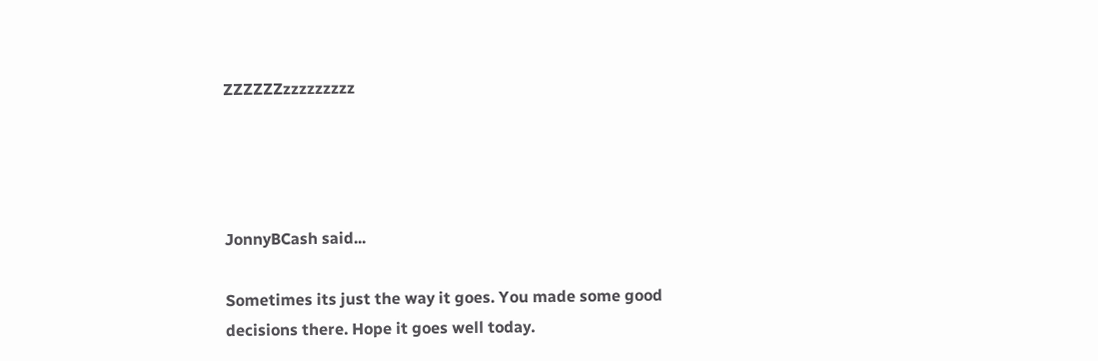ZZZZZZzzzzzzzzz




JonnyBCash said...

Sometimes its just the way it goes. You made some good decisions there. Hope it goes well today.